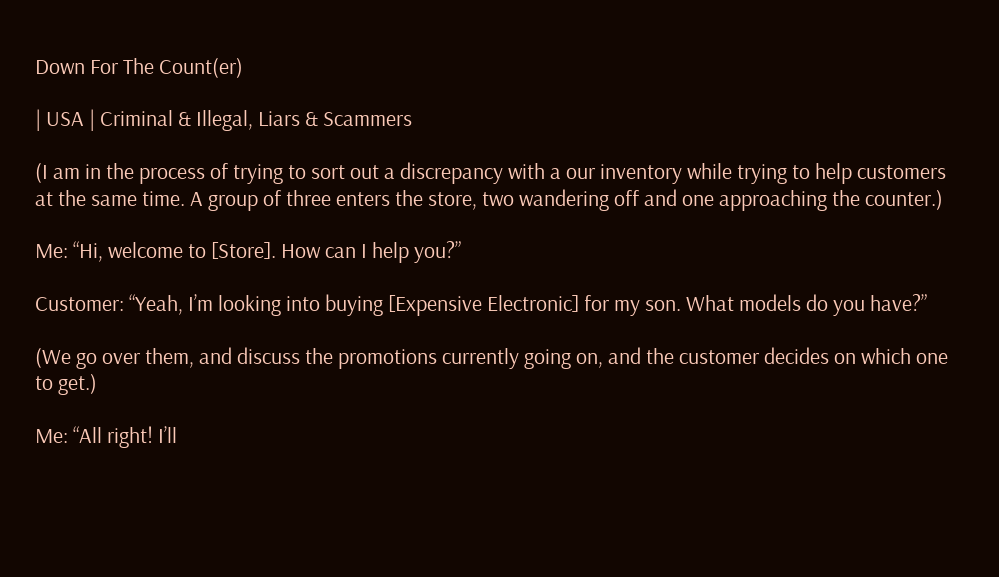Down For The Count(er)

| USA | Criminal & Illegal, Liars & Scammers

(I am in the process of trying to sort out a discrepancy with a our inventory while trying to help customers at the same time. A group of three enters the store, two wandering off and one approaching the counter.)

Me: “Hi, welcome to [Store]. How can I help you?”

Customer: “Yeah, I’m looking into buying [Expensive Electronic] for my son. What models do you have?”

(We go over them, and discuss the promotions currently going on, and the customer decides on which one to get.)

Me: “All right! I’ll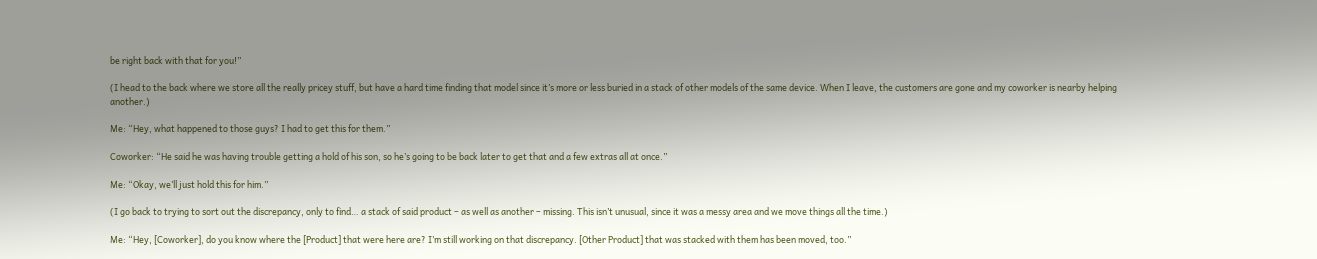be right back with that for you!”

(I head to the back where we store all the really pricey stuff, but have a hard time finding that model since it’s more or less buried in a stack of other models of the same device. When I leave, the customers are gone and my coworker is nearby helping another.)

Me: “Hey, what happened to those guys? I had to get this for them.”

Coworker: “He said he was having trouble getting a hold of his son, so he’s going to be back later to get that and a few extras all at once.”

Me: “Okay, we’ll just hold this for him.”

(I go back to trying to sort out the discrepancy, only to find… a stack of said product – as well as another – missing. This isn’t unusual, since it was a messy area and we move things all the time.)

Me: “Hey, [Coworker], do you know where the [Product] that were here are? I’m still working on that discrepancy. [Other Product] that was stacked with them has been moved, too.”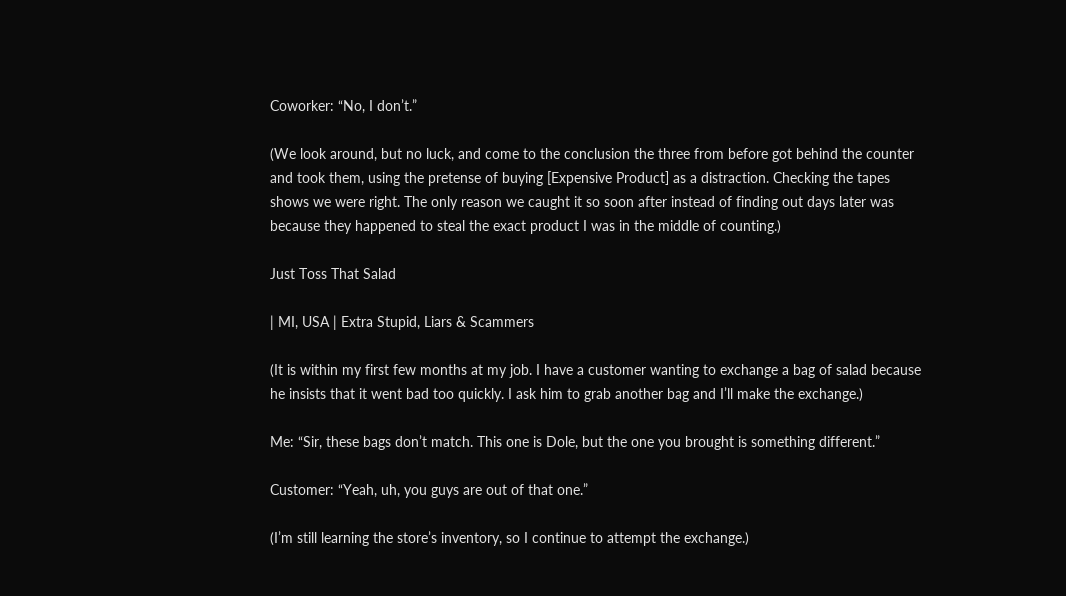Coworker: “No, I don’t.”

(We look around, but no luck, and come to the conclusion the three from before got behind the counter and took them, using the pretense of buying [Expensive Product] as a distraction. Checking the tapes shows we were right. The only reason we caught it so soon after instead of finding out days later was because they happened to steal the exact product I was in the middle of counting.)

Just Toss That Salad

| MI, USA | Extra Stupid, Liars & Scammers

(It is within my first few months at my job. I have a customer wanting to exchange a bag of salad because he insists that it went bad too quickly. I ask him to grab another bag and I’ll make the exchange.)

Me: “Sir, these bags don’t match. This one is Dole, but the one you brought is something different.”

Customer: “Yeah, uh, you guys are out of that one.”

(I’m still learning the store’s inventory, so I continue to attempt the exchange.)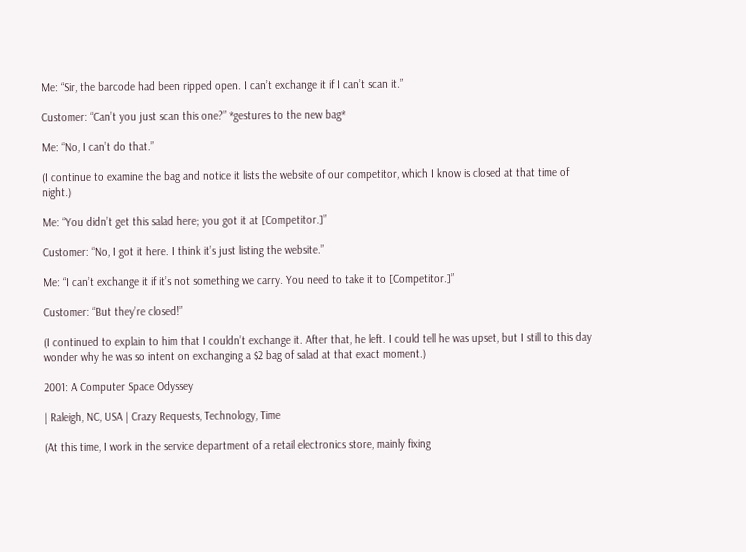Me: “Sir, the barcode had been ripped open. I can’t exchange it if I can’t scan it.”

Customer: “Can’t you just scan this one?” *gestures to the new bag*

Me: “No, I can’t do that.”

(I continue to examine the bag and notice it lists the website of our competitor, which I know is closed at that time of night.)

Me: “You didn’t get this salad here; you got it at [Competitor.]”

Customer: “No, I got it here. I think it’s just listing the website.”

Me: “I can’t exchange it if it’s not something we carry. You need to take it to [Competitor.]”

Customer: “But they’re closed!”

(I continued to explain to him that I couldn’t exchange it. After that, he left. I could tell he was upset, but I still to this day wonder why he was so intent on exchanging a $2 bag of salad at that exact moment.)

2001: A Computer Space Odyssey

| Raleigh, NC, USA | Crazy Requests, Technology, Time

(At this time, I work in the service department of a retail electronics store, mainly fixing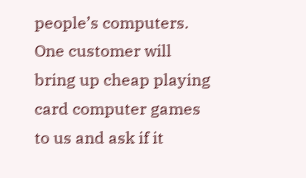people’s computers. One customer will bring up cheap playing card computer games to us and ask if it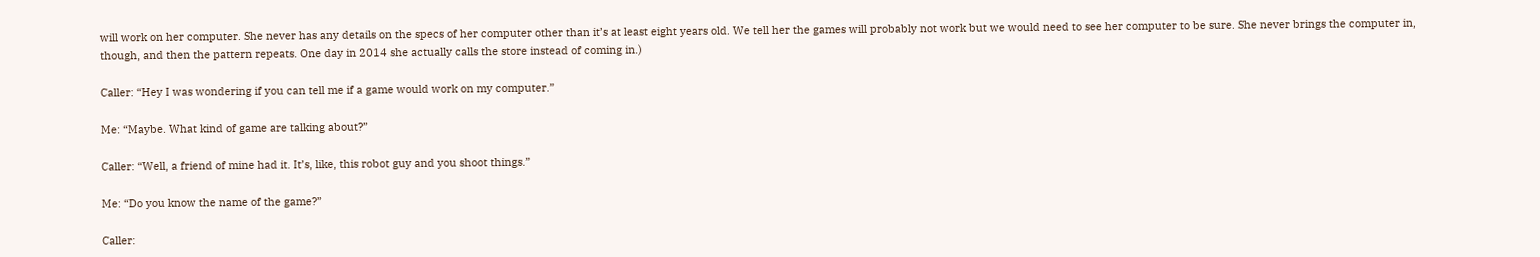will work on her computer. She never has any details on the specs of her computer other than it’s at least eight years old. We tell her the games will probably not work but we would need to see her computer to be sure. She never brings the computer in, though, and then the pattern repeats. One day in 2014 she actually calls the store instead of coming in.)

Caller: “Hey I was wondering if you can tell me if a game would work on my computer.”

Me: “Maybe. What kind of game are talking about?”

Caller: “Well, a friend of mine had it. It’s, like, this robot guy and you shoot things.”

Me: “Do you know the name of the game?”

Caller: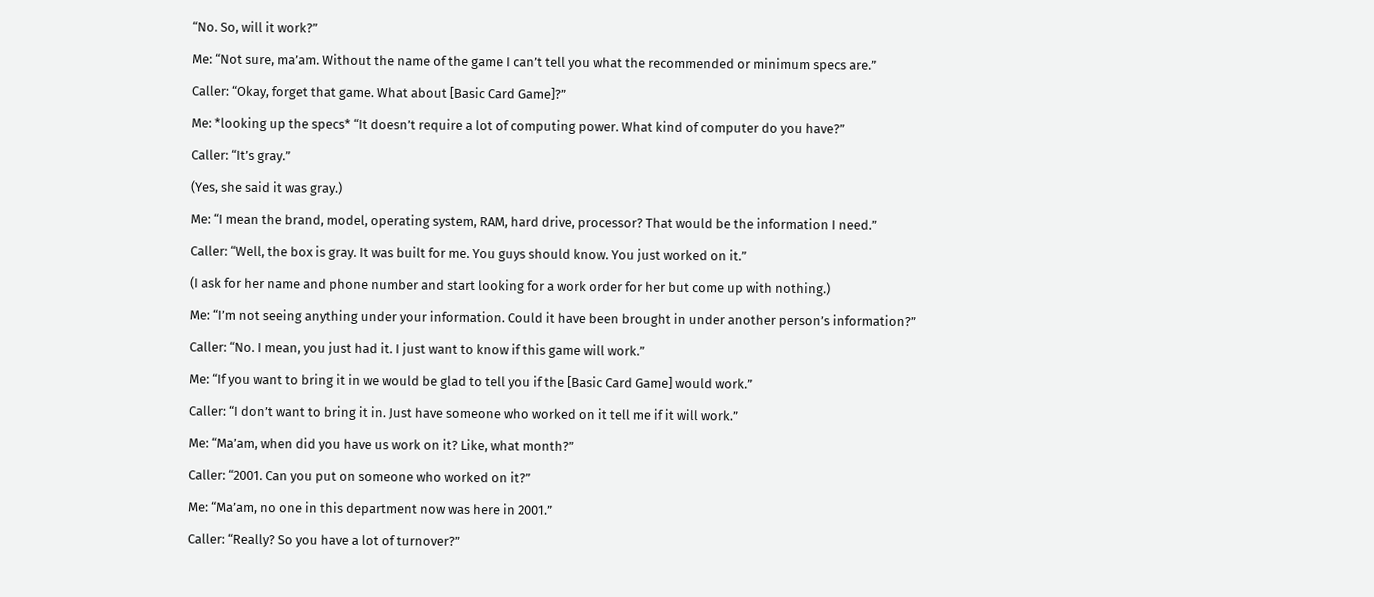“No. So, will it work?”

Me: “Not sure, ma’am. Without the name of the game I can’t tell you what the recommended or minimum specs are.”

Caller: “Okay, forget that game. What about [Basic Card Game]?”

Me: *looking up the specs* “It doesn’t require a lot of computing power. What kind of computer do you have?”

Caller: “It’s gray.”

(Yes, she said it was gray.)

Me: “I mean the brand, model, operating system, RAM, hard drive, processor? That would be the information I need.”

Caller: “Well, the box is gray. It was built for me. You guys should know. You just worked on it.”

(I ask for her name and phone number and start looking for a work order for her but come up with nothing.)

Me: “I’m not seeing anything under your information. Could it have been brought in under another person’s information?”

Caller: “No. I mean, you just had it. I just want to know if this game will work.”

Me: “If you want to bring it in we would be glad to tell you if the [Basic Card Game] would work.”

Caller: “I don’t want to bring it in. Just have someone who worked on it tell me if it will work.”

Me: “Ma’am, when did you have us work on it? Like, what month?”

Caller: “2001. Can you put on someone who worked on it?”

Me: “Ma’am, no one in this department now was here in 2001.”

Caller: “Really? So you have a lot of turnover?”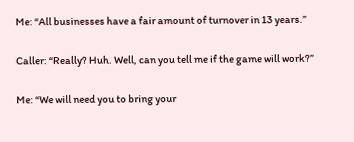Me: “All businesses have a fair amount of turnover in 13 years.”

Caller: “Really? Huh. Well, can you tell me if the game will work?”

Me: “We will need you to bring your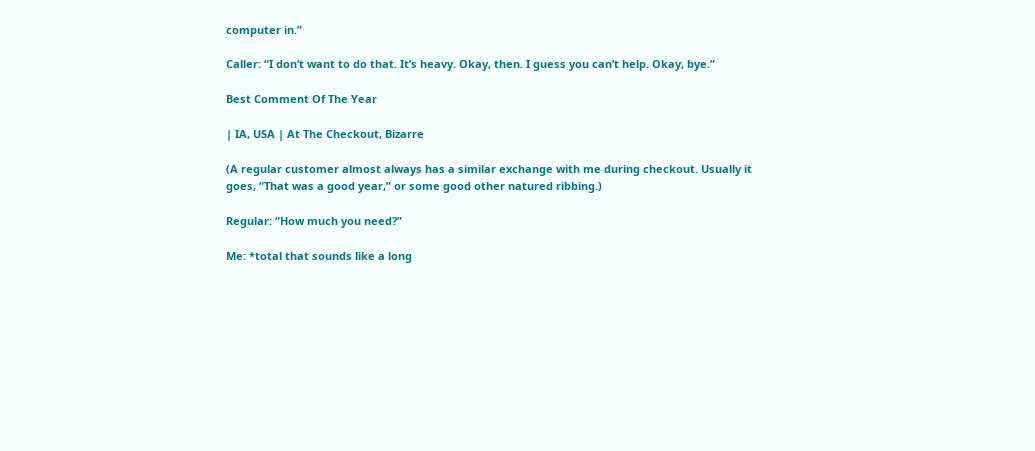computer in.”

Caller: “I don’t want to do that. It’s heavy. Okay, then. I guess you can’t help. Okay, bye.”

Best Comment Of The Year

| IA, USA | At The Checkout, Bizarre

(A regular customer almost always has a similar exchange with me during checkout. Usually it goes, “That was a good year,” or some good other natured ribbing.)

Regular: “How much you need?”

Me: *total that sounds like a long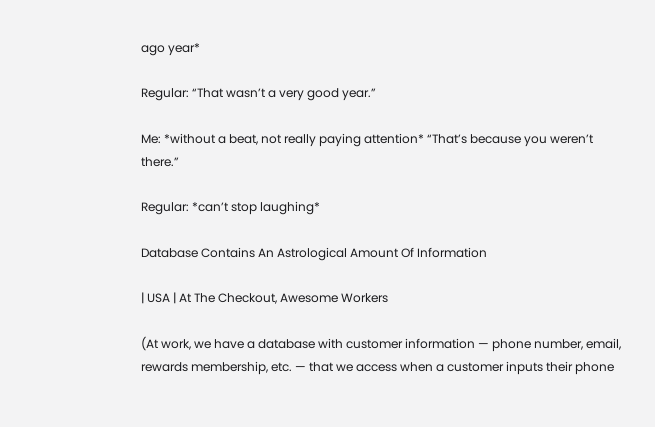ago year*

Regular: “That wasn’t a very good year.”

Me: *without a beat, not really paying attention* “That’s because you weren’t there.”

Regular: *can’t stop laughing*

Database Contains An Astrological Amount Of Information

| USA | At The Checkout, Awesome Workers

(At work, we have a database with customer information — phone number, email, rewards membership, etc. — that we access when a customer inputs their phone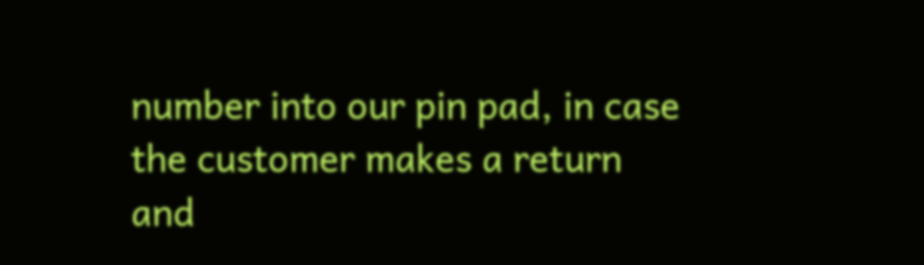number into our pin pad, in case the customer makes a return and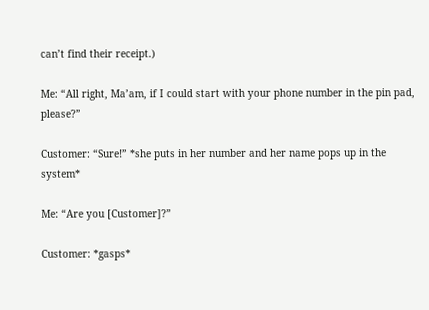can’t find their receipt.)

Me: “All right, Ma’am, if I could start with your phone number in the pin pad, please?”

Customer: “Sure!” *she puts in her number and her name pops up in the system*

Me: “Are you [Customer]?”

Customer: *gasps*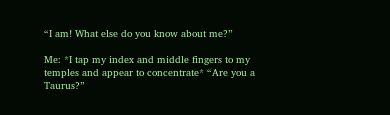“I am! What else do you know about me?”

Me: *I tap my index and middle fingers to my temples and appear to concentrate* “Are you a Taurus?”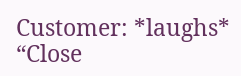Customer: *laughs* “Close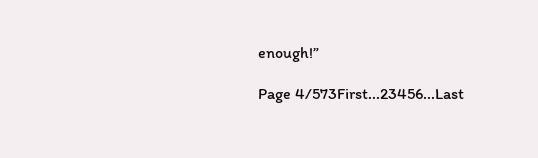enough!”

Page 4/573First...23456...Last